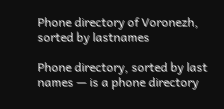Phone directory of Voronezh, sorted by lastnames

Phone directory, sorted by last names — is a phone directory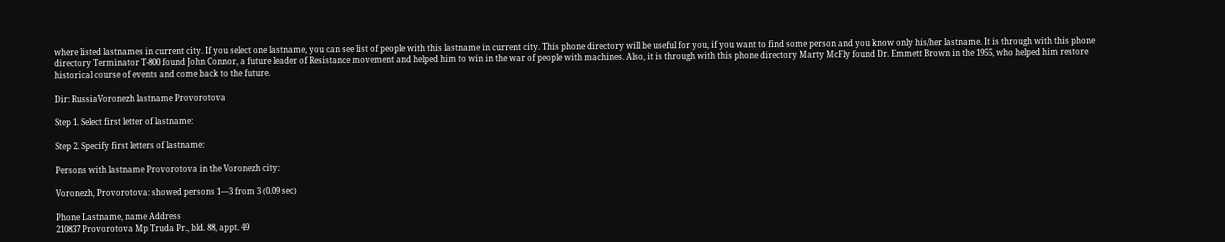where listed lastnames in current city. If you select one lastname, you can see list of people with this lastname in current city. This phone directory will be useful for you, if you want to find some person and you know only his/her lastname. It is through with this phone directory Terminator T-800 found John Connor, a future leader of Resistance movement and helped him to win in the war of people with machines. Also, it is through with this phone directory Marty McFly found Dr. Emmett Brown in the 1955, who helped him restore historical course of events and come back to the future.

Dir: RussiaVoronezh lastname Provorotova

Step 1. Select first letter of lastname:

Step 2. Specify first letters of lastname:

Persons with lastname Provorotova in the Voronezh city:

Voronezh, Provorotova: showed persons 1—3 from 3 (0.09 sec)

Phone Lastname, name Address
210837 Provorotova Mp Truda Pr., bld. 88, appt. 49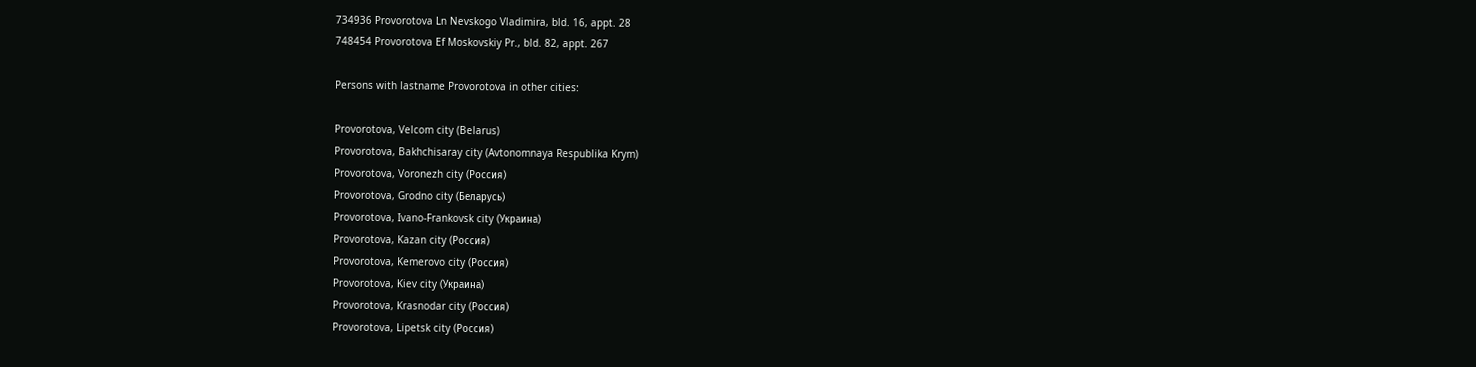734936 Provorotova Ln Nevskogo Vladimira, bld. 16, appt. 28
748454 Provorotova Ef Moskovskiy Pr., bld. 82, appt. 267

Persons with lastname Provorotova in other cities:

Provorotova, Velcom city (Belarus)
Provorotova, Bakhchisaray city (Avtonomnaya Respublika Krym)
Provorotova, Voronezh city (Россия)
Provorotova, Grodno city (Беларусь)
Provorotova, Ivano-Frankovsk city (Украина)
Provorotova, Kazan city (Россия)
Provorotova, Kemerovo city (Россия)
Provorotova, Kiev city (Украина)
Provorotova, Krasnodar city (Россия)
Provorotova, Lipetsk city (Россия)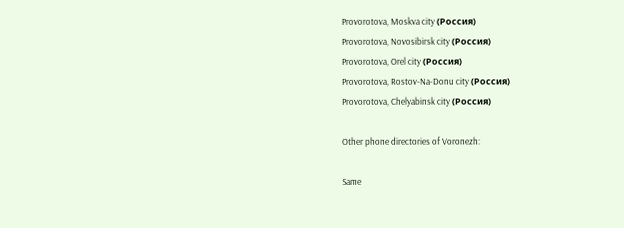Provorotova, Moskva city (Россия)
Provorotova, Novosibirsk city (Россия)
Provorotova, Orel city (Россия)
Provorotova, Rostov-Na-Donu city (Россия)
Provorotova, Chelyabinsk city (Россия)

Other phone directories of Voronezh:

Same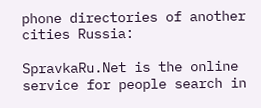phone directories of another cities Russia:

SpravkaRu.Net is the online service for people search in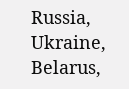Russia, Ukraine, Belarus,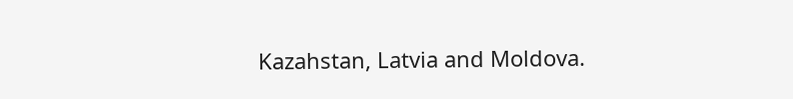Kazahstan, Latvia and Moldova.